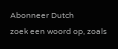Abonneer Dutch
zoek een woord op, zoals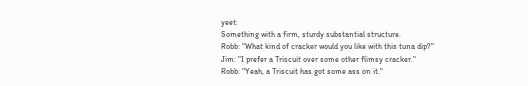yeet:
Something with a firm, sturdy substantial structure.
Robb: "What kind of cracker would you like with this tuna dip?"
Jim: "I prefer a Triscuit over some other flimsy cracker."
Robb: "Yeah, a Triscuit has got some ass on it."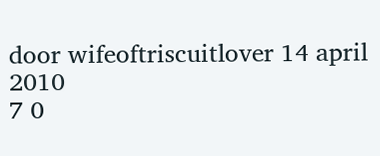door wifeoftriscuitlover 14 april 2010
7 0